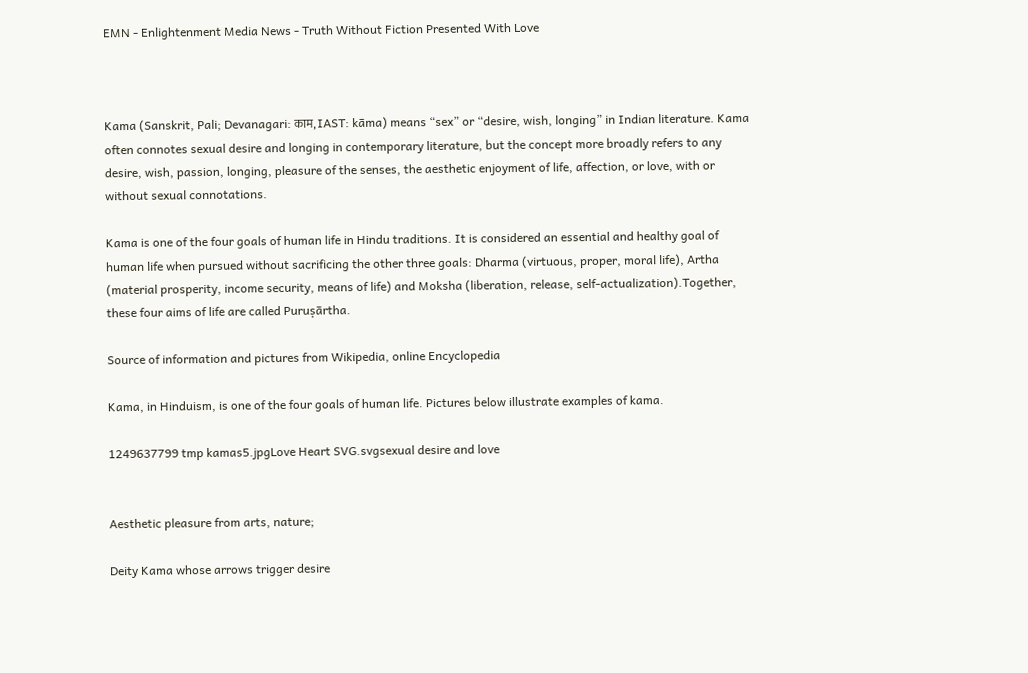EMN - Enlightenment Media News - Truth Without Fiction Presented With Love



Kama (Sanskrit, Pali; Devanagari: काम, IAST: kāma) means “sex” or “desire, wish, longing” in Indian literature. Kama often connotes sexual desire and longing in contemporary literature, but the concept more broadly refers to any desire, wish, passion, longing, pleasure of the senses, the aesthetic enjoyment of life, affection, or love, with or without sexual connotations.

Kama is one of the four goals of human life in Hindu traditions. It is considered an essential and healthy goal of human life when pursued without sacrificing the other three goals: Dharma (virtuous, proper, moral life), Artha (material prosperity, income security, means of life) and Moksha (liberation, release, self-actualization).Together, these four aims of life are called Puruṣārtha.

Source of information and pictures from Wikipedia, online Encyclopedia

Kama, in Hinduism, is one of the four goals of human life. Pictures below illustrate examples of kama.

1249637799 tmp kamas5.jpgLove Heart SVG.svgsexual desire and love


Aesthetic pleasure from arts, nature;

Deity Kama whose arrows trigger desire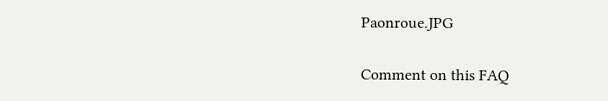Paonroue.JPG


Comment on this FAQ